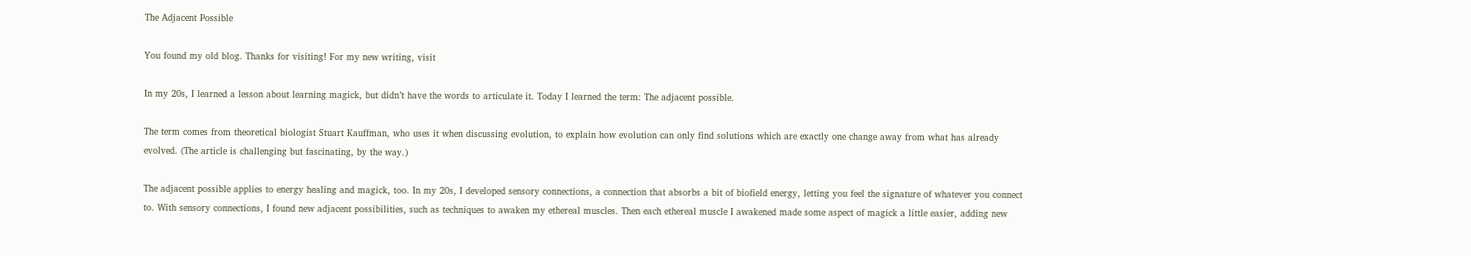The Adjacent Possible

You found my old blog. Thanks for visiting! For my new writing, visit

In my 20s, I learned a lesson about learning magick, but didn’t have the words to articulate it. Today I learned the term: The adjacent possible.

The term comes from theoretical biologist Stuart Kauffman, who uses it when discussing evolution, to explain how evolution can only find solutions which are exactly one change away from what has already evolved. (The article is challenging but fascinating, by the way.)

The adjacent possible applies to energy healing and magick, too. In my 20s, I developed sensory connections, a connection that absorbs a bit of biofield energy, letting you feel the signature of whatever you connect to. With sensory connections, I found new adjacent possibilities, such as techniques to awaken my ethereal muscles. Then each ethereal muscle I awakened made some aspect of magick a little easier, adding new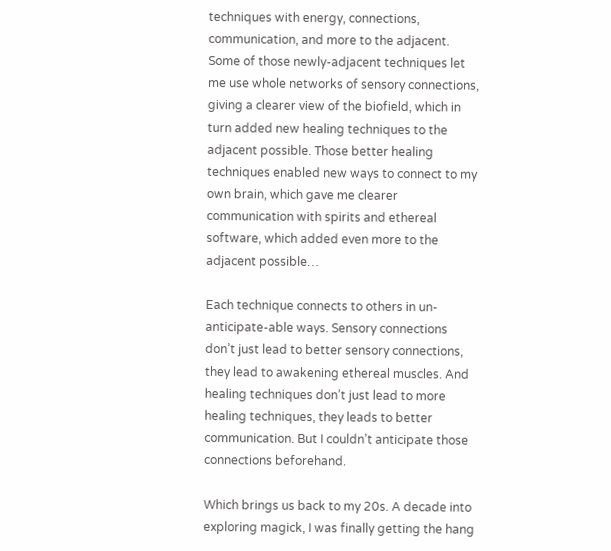techniques with energy, connections, communication, and more to the adjacent. Some of those newly-adjacent techniques let me use whole networks of sensory connections, giving a clearer view of the biofield, which in turn added new healing techniques to the adjacent possible. Those better healing techniques enabled new ways to connect to my own brain, which gave me clearer communication with spirits and ethereal software, which added even more to the adjacent possible…

Each technique connects to others in un-anticipate-able ways. Sensory connections don’t just lead to better sensory connections, they lead to awakening ethereal muscles. And healing techniques don’t just lead to more healing techniques, they leads to better communication. But I couldn’t anticipate those connections beforehand.

Which brings us back to my 20s. A decade into exploring magick, I was finally getting the hang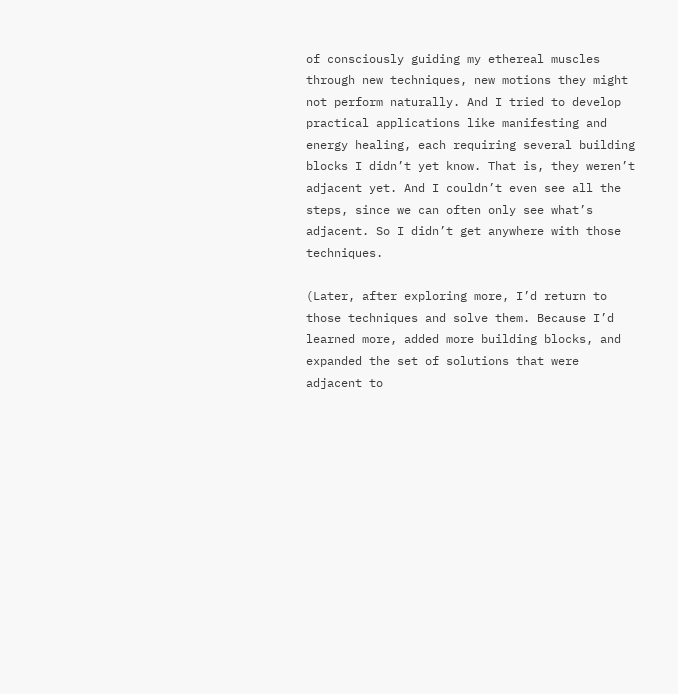of consciously guiding my ethereal muscles through new techniques, new motions they might not perform naturally. And I tried to develop practical applications like manifesting and energy healing, each requiring several building blocks I didn’t yet know. That is, they weren’t adjacent yet. And I couldn’t even see all the steps, since we can often only see what’s adjacent. So I didn’t get anywhere with those techniques.

(Later, after exploring more, I’d return to those techniques and solve them. Because I’d learned more, added more building blocks, and expanded the set of solutions that were adjacent to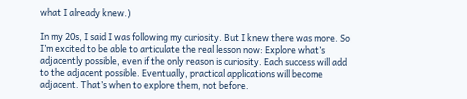what I already knew.)

In my 20s, I said I was following my curiosity. But I knew there was more. So I’m excited to be able to articulate the real lesson now: Explore what’s adjacently possible, even if the only reason is curiosity. Each success will add to the adjacent possible. Eventually, practical applications will become adjacent. That’s when to explore them, not before.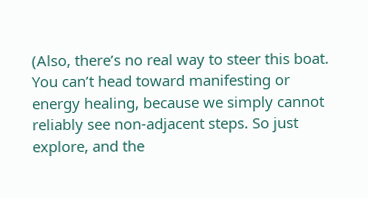(Also, there’s no real way to steer this boat. You can’t head toward manifesting or energy healing, because we simply cannot reliably see non-adjacent steps. So just explore, and the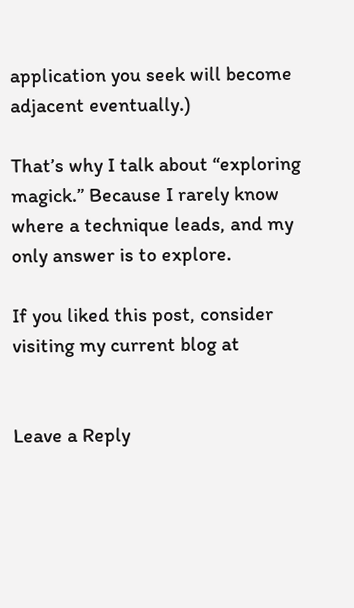application you seek will become adjacent eventually.)

That’s why I talk about “exploring magick.” Because I rarely know where a technique leads, and my only answer is to explore.

If you liked this post, consider visiting my current blog at


Leave a Reply